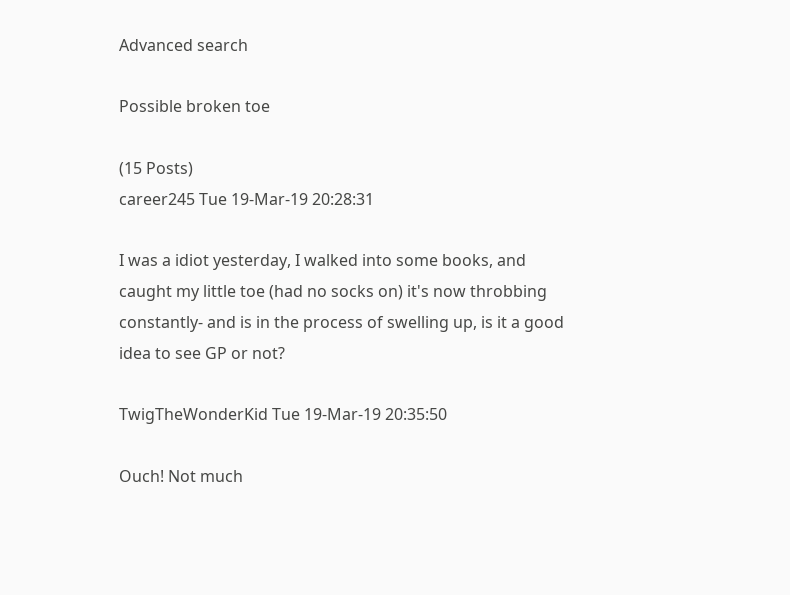Advanced search

Possible broken toe

(15 Posts)
career245 Tue 19-Mar-19 20:28:31

I was a idiot yesterday, I walked into some books, and caught my little toe (had no socks on) it's now throbbing constantly- and is in the process of swelling up, is it a good idea to see GP or not?

TwigTheWonderKid Tue 19-Mar-19 20:35:50

Ouch! Not much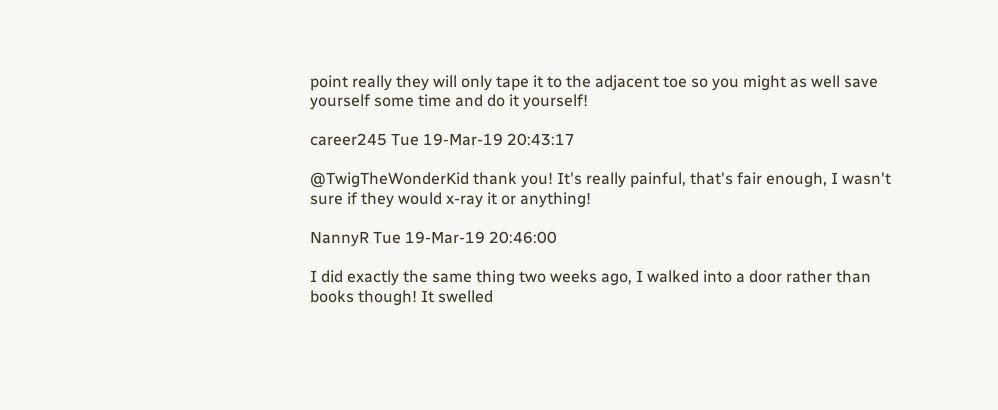point really they will only tape it to the adjacent toe so you might as well save yourself some time and do it yourself!

career245 Tue 19-Mar-19 20:43:17

@TwigTheWonderKid thank you! It's really painful, that's fair enough, I wasn't sure if they would x-ray it or anything!

NannyR Tue 19-Mar-19 20:46:00

I did exactly the same thing two weeks ago, I walked into a door rather than books though! It swelled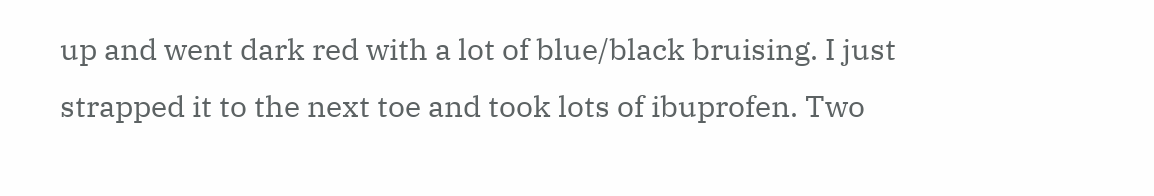up and went dark red with a lot of blue/black bruising. I just strapped it to the next toe and took lots of ibuprofen. Two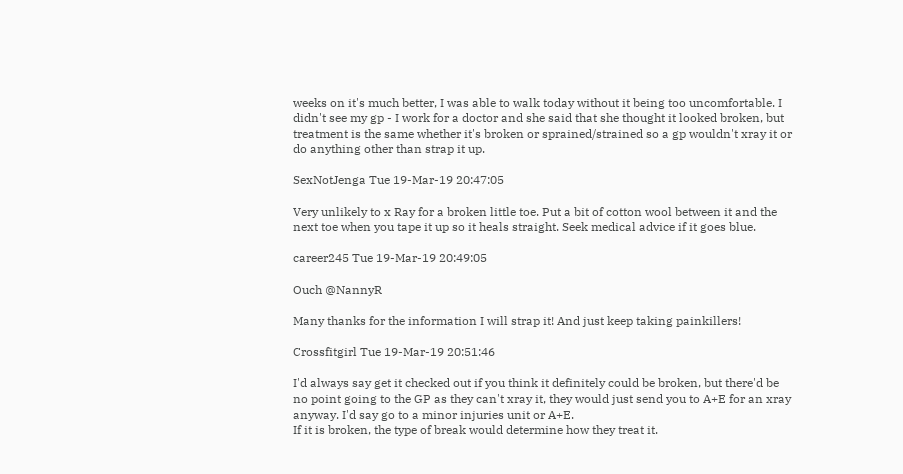weeks on it's much better, I was able to walk today without it being too uncomfortable. I didn't see my gp - I work for a doctor and she said that she thought it looked broken, but treatment is the same whether it's broken or sprained/strained so a gp wouldn't xray it or do anything other than strap it up.

SexNotJenga Tue 19-Mar-19 20:47:05

Very unlikely to x Ray for a broken little toe. Put a bit of cotton wool between it and the next toe when you tape it up so it heals straight. Seek medical advice if it goes blue.

career245 Tue 19-Mar-19 20:49:05

Ouch @NannyR

Many thanks for the information I will strap it! And just keep taking painkillers!

Crossfitgirl Tue 19-Mar-19 20:51:46

I'd always say get it checked out if you think it definitely could be broken, but there'd be no point going to the GP as they can't xray it, they would just send you to A+E for an xray anyway. I'd say go to a minor injuries unit or A+E.
If it is broken, the type of break would determine how they treat it.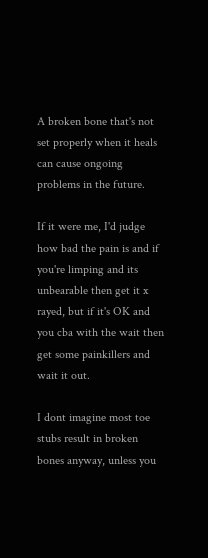A broken bone that's not set properly when it heals can cause ongoing problems in the future.

If it were me, I'd judge how bad the pain is and if you're limping and its unbearable then get it x rayed, but if it's OK and you cba with the wait then get some painkillers and wait it out.

I dont imagine most toe stubs result in broken bones anyway, unless you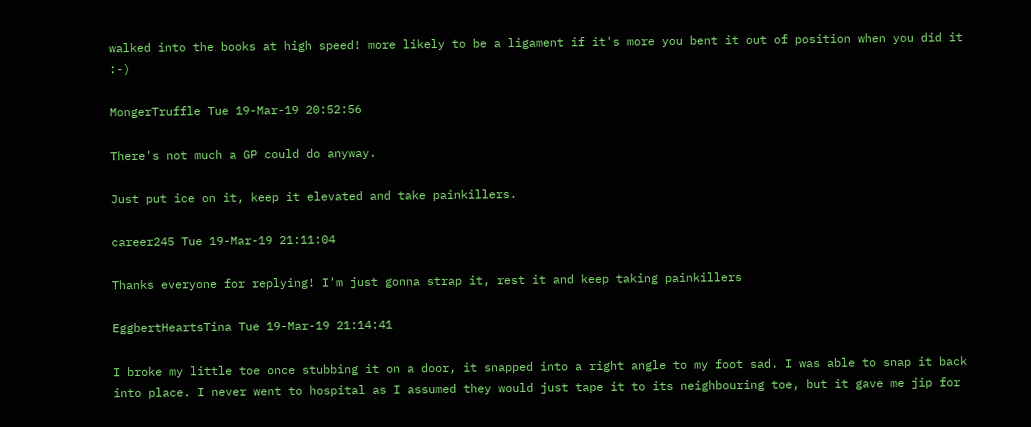walked into the books at high speed! more likely to be a ligament if it's more you bent it out of position when you did it :-)

MongerTruffle Tue 19-Mar-19 20:52:56

There's not much a GP could do anyway.

Just put ice on it, keep it elevated and take painkillers.

career245 Tue 19-Mar-19 21:11:04

Thanks everyone for replying! I'm just gonna strap it, rest it and keep taking painkillers

EggbertHeartsTina Tue 19-Mar-19 21:14:41

I broke my little toe once stubbing it on a door, it snapped into a right angle to my foot sad. I was able to snap it back into place. I never went to hospital as I assumed they would just tape it to its neighbouring toe, but it gave me jip for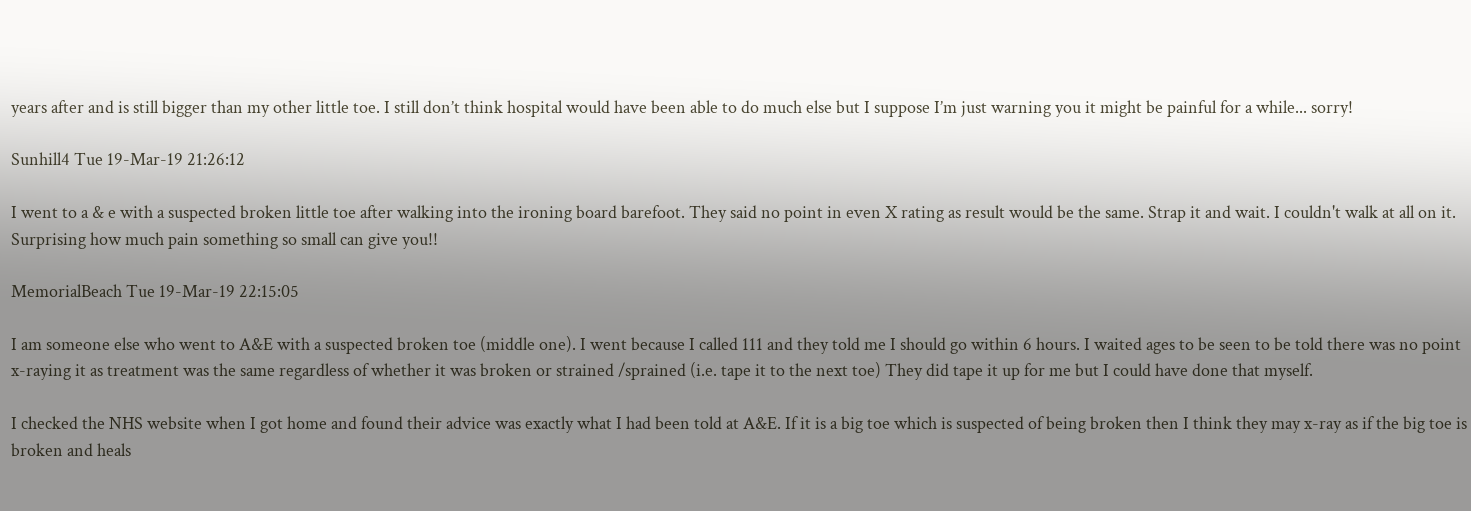years after and is still bigger than my other little toe. I still don’t think hospital would have been able to do much else but I suppose I’m just warning you it might be painful for a while... sorry!

Sunhill4 Tue 19-Mar-19 21:26:12

I went to a & e with a suspected broken little toe after walking into the ironing board barefoot. They said no point in even X rating as result would be the same. Strap it and wait. I couldn't walk at all on it. Surprising how much pain something so small can give you!!

MemorialBeach Tue 19-Mar-19 22:15:05

I am someone else who went to A&E with a suspected broken toe (middle one). I went because I called 111 and they told me I should go within 6 hours. I waited ages to be seen to be told there was no point x-raying it as treatment was the same regardless of whether it was broken or strained /sprained (i.e. tape it to the next toe) They did tape it up for me but I could have done that myself.

I checked the NHS website when I got home and found their advice was exactly what I had been told at A&E. If it is a big toe which is suspected of being broken then I think they may x-ray as if the big toe is broken and heals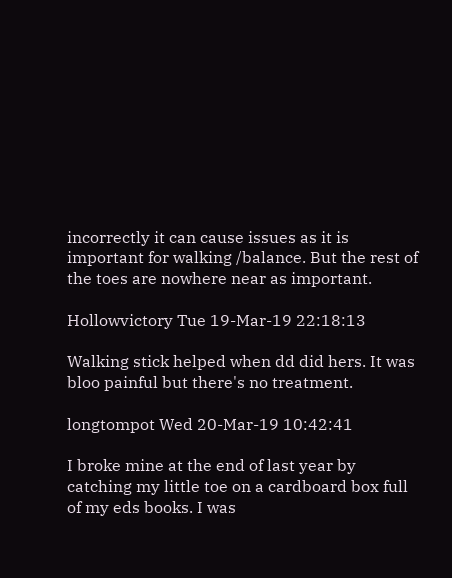incorrectly it can cause issues as it is important for walking /balance. But the rest of the toes are nowhere near as important.

Hollowvictory Tue 19-Mar-19 22:18:13

Walking stick helped when dd did hers. It was bloo painful but there's no treatment.

longtompot Wed 20-Mar-19 10:42:41

I broke mine at the end of last year by catching my little toe on a cardboard box full of my eds books. I was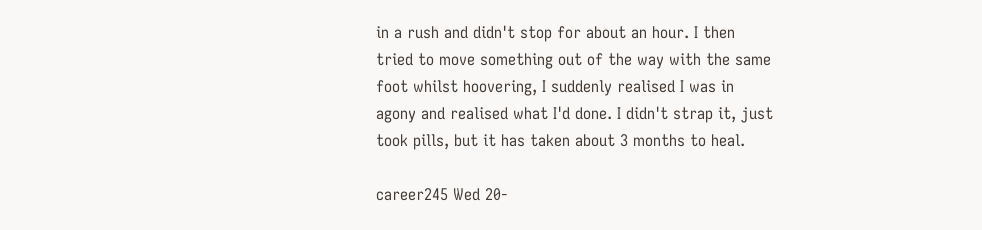in a rush and didn't stop for about an hour. I then tried to move something out of the way with the same foot whilst hoovering, I suddenly realised I was in agony and realised what I'd done. I didn't strap it, just took pills, but it has taken about 3 months to heal.

career245 Wed 20-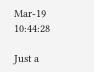Mar-19 10:44:28

Just a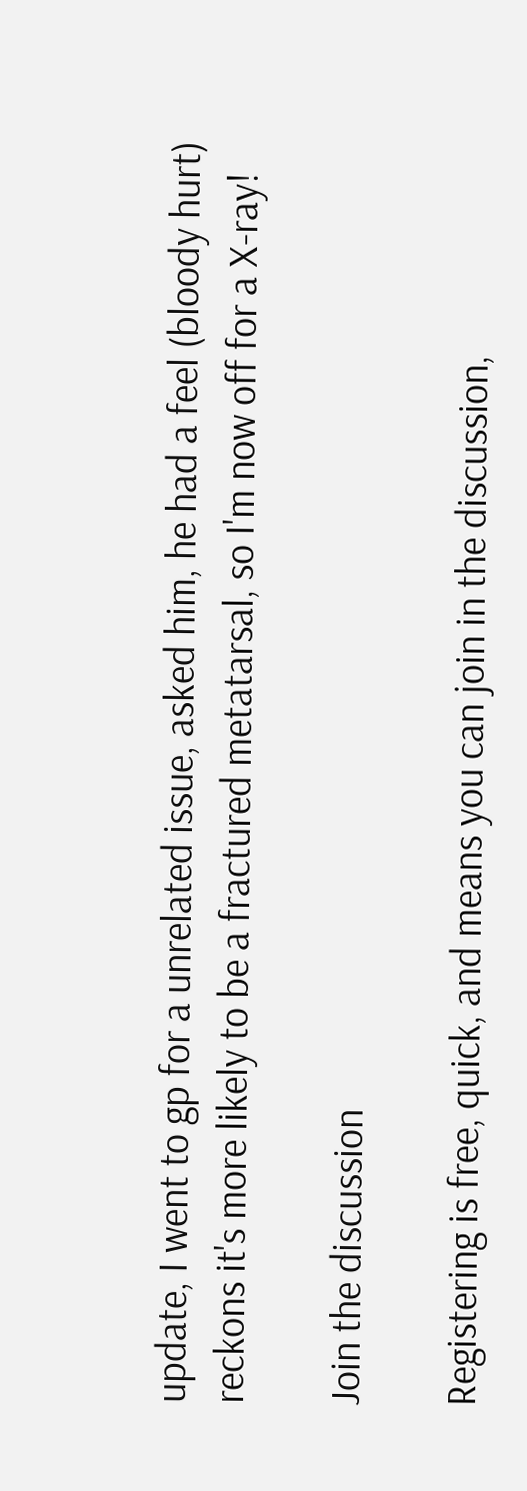update, I went to gp for a unrelated issue, asked him, he had a feel (bloody hurt) reckons it's more likely to be a fractured metatarsal, so I'm now off for a X-ray!

Join the discussion

Registering is free, quick, and means you can join in the discussion,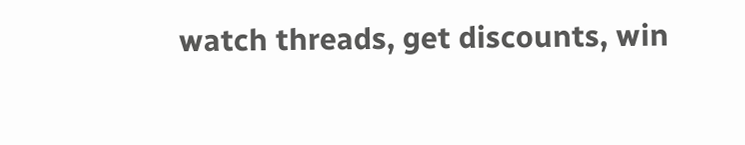watch threads, get discounts, win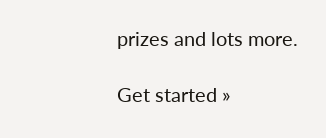prizes and lots more.

Get started »